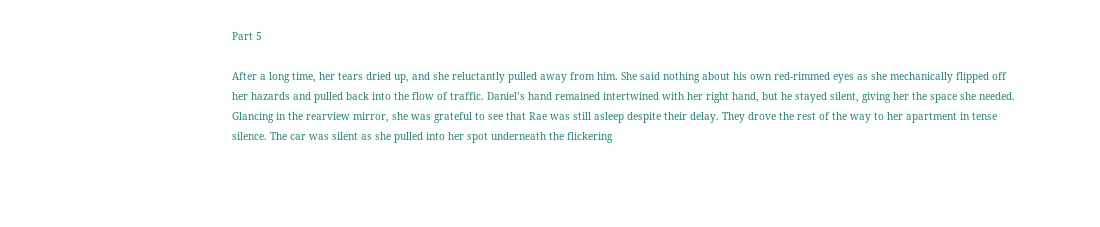Part 5

After a long time, her tears dried up, and she reluctantly pulled away from him. She said nothing about his own red-rimmed eyes as she mechanically flipped off her hazards and pulled back into the flow of traffic. Daniel’s hand remained intertwined with her right hand, but he stayed silent, giving her the space she needed. Glancing in the rearview mirror, she was grateful to see that Rae was still asleep despite their delay. They drove the rest of the way to her apartment in tense silence. The car was silent as she pulled into her spot underneath the flickering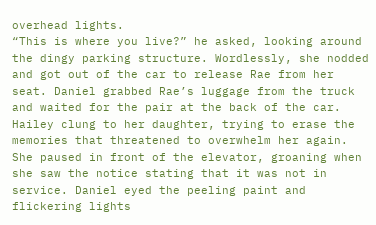overhead lights.
“This is where you live?” he asked, looking around the dingy parking structure. Wordlessly, she nodded and got out of the car to release Rae from her seat. Daniel grabbed Rae’s luggage from the truck and waited for the pair at the back of the car. Hailey clung to her daughter, trying to erase the memories that threatened to overwhelm her again.
She paused in front of the elevator, groaning when she saw the notice stating that it was not in service. Daniel eyed the peeling paint and flickering lights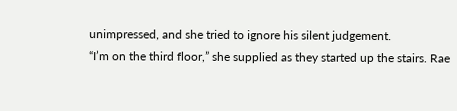unimpressed, and she tried to ignore his silent judgement.
“I’m on the third floor,” she supplied as they started up the stairs. Rae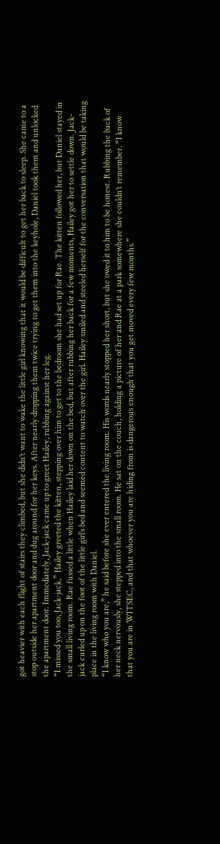got heavier with each flight of stairs they climbed, but she didn’t want to wake the little girl knowing that it would be difficult to get her back to sleep. She came to a stop outside her apartment door and dug around for her keys. After nearly dropping them twice trying to get them into the keyhole, Daniel took them and unlocked the apartment door. Immediately, Jack-jack came up to greet Hailey, rubbing against her leg.
“I missed you too, Jack-jack,” Hailey greeted the kitten, stepping over him to get to the bedroom she had set up for Rae. The kitten followed her, but Daniel stayed in the small living room. Rae fussed a little when Hailey laid her down on the bed, but after rubbing her back for a few moments, Hailey got her to settle down. Jack-jack curled up on the foot of the little girl’s bed and seemed content to watch over the girl. Hailey smiled and steeled herself for the conversation that would be taking place in the living room with Daniel.
“I know who you are,” he said before she ever entered the living room. His words nearly stopped her short, but she owed it to him to be honest. Rubbing the back of her neck nervously, she stepped into the small room. He sat on the couch, holding a picture of her and Rae at a park somewhere she couldn’t remember. “I know that you are in WITSEC, and that whoever you are hiding from is dangerous enough that you get moved every few months.”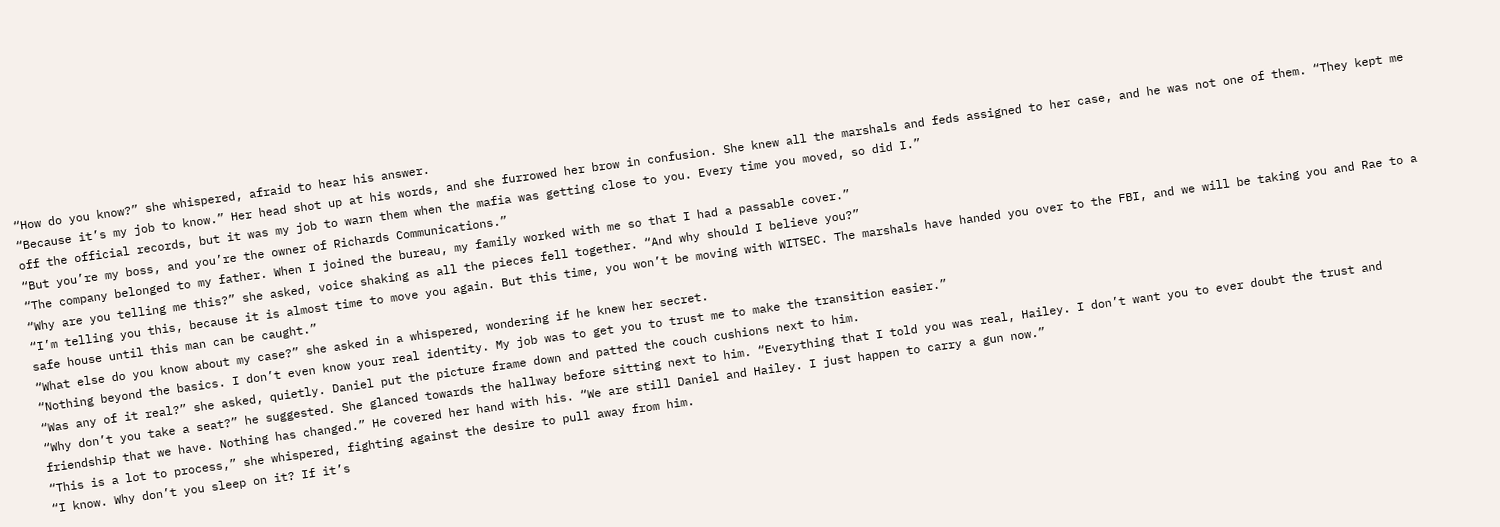“How do you know?” she whispered, afraid to hear his answer.
“Because it’s my job to know.” Her head shot up at his words, and she furrowed her brow in confusion. She knew all the marshals and feds assigned to her case, and he was not one of them. “They kept me off the official records, but it was my job to warn them when the mafia was getting close to you. Every time you moved, so did I.”
“But you’re my boss, and you’re the owner of Richards Communications.”
“The company belonged to my father. When I joined the bureau, my family worked with me so that I had a passable cover.”
“Why are you telling me this?” she asked, voice shaking as all the pieces fell together. “And why should I believe you?”
“I’m telling you this, because it is almost time to move you again. But this time, you won’t be moving with WITSEC. The marshals have handed you over to the FBI, and we will be taking you and Rae to a safe house until this man can be caught.”
“What else do you know about my case?” she asked in a whispered, wondering if he knew her secret.
“Nothing beyond the basics. I don’t even know your real identity. My job was to get you to trust me to make the transition easier.”
“Was any of it real?” she asked, quietly. Daniel put the picture frame down and patted the couch cushions next to him.
“Why don’t you take a seat?” he suggested. She glanced towards the hallway before sitting next to him. “Everything that I told you was real, Hailey. I don’t want you to ever doubt the trust and friendship that we have. Nothing has changed.” He covered her hand with his. “We are still Daniel and Hailey. I just happen to carry a gun now.”
“This is a lot to process,” she whispered, fighting against the desire to pull away from him.
“I know. Why don’t you sleep on it? If it’s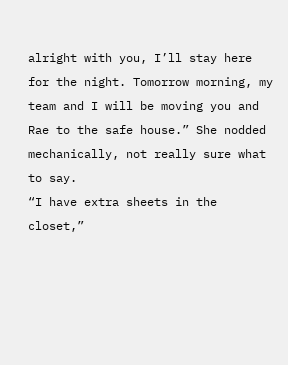alright with you, I’ll stay here for the night. Tomorrow morning, my team and I will be moving you and Rae to the safe house.” She nodded mechanically, not really sure what to say.
“I have extra sheets in the closet,”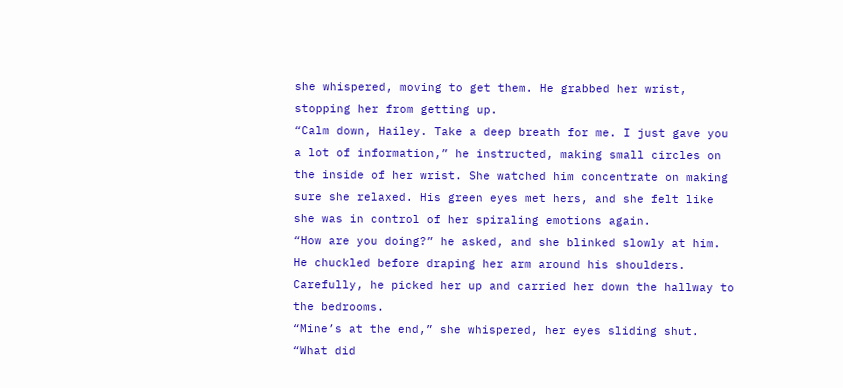she whispered, moving to get them. He grabbed her wrist, stopping her from getting up.
“Calm down, Hailey. Take a deep breath for me. I just gave you a lot of information,” he instructed, making small circles on the inside of her wrist. She watched him concentrate on making sure she relaxed. His green eyes met hers, and she felt like she was in control of her spiraling emotions again.
“How are you doing?” he asked, and she blinked slowly at him. He chuckled before draping her arm around his shoulders. Carefully, he picked her up and carried her down the hallway to the bedrooms.
“Mine’s at the end,” she whispered, her eyes sliding shut. “What did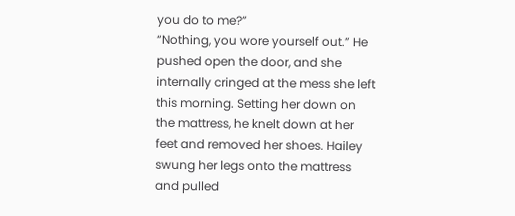you do to me?”
“Nothing, you wore yourself out.” He pushed open the door, and she internally cringed at the mess she left this morning. Setting her down on the mattress, he knelt down at her feet and removed her shoes. Hailey swung her legs onto the mattress and pulled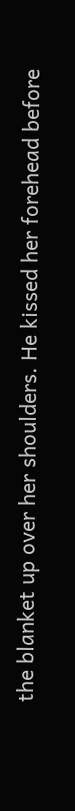the blanket up over her shoulders. He kissed her forehead before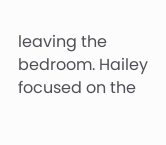leaving the bedroom. Hailey focused on the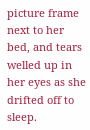picture frame next to her bed, and tears welled up in her eyes as she drifted off to sleep.